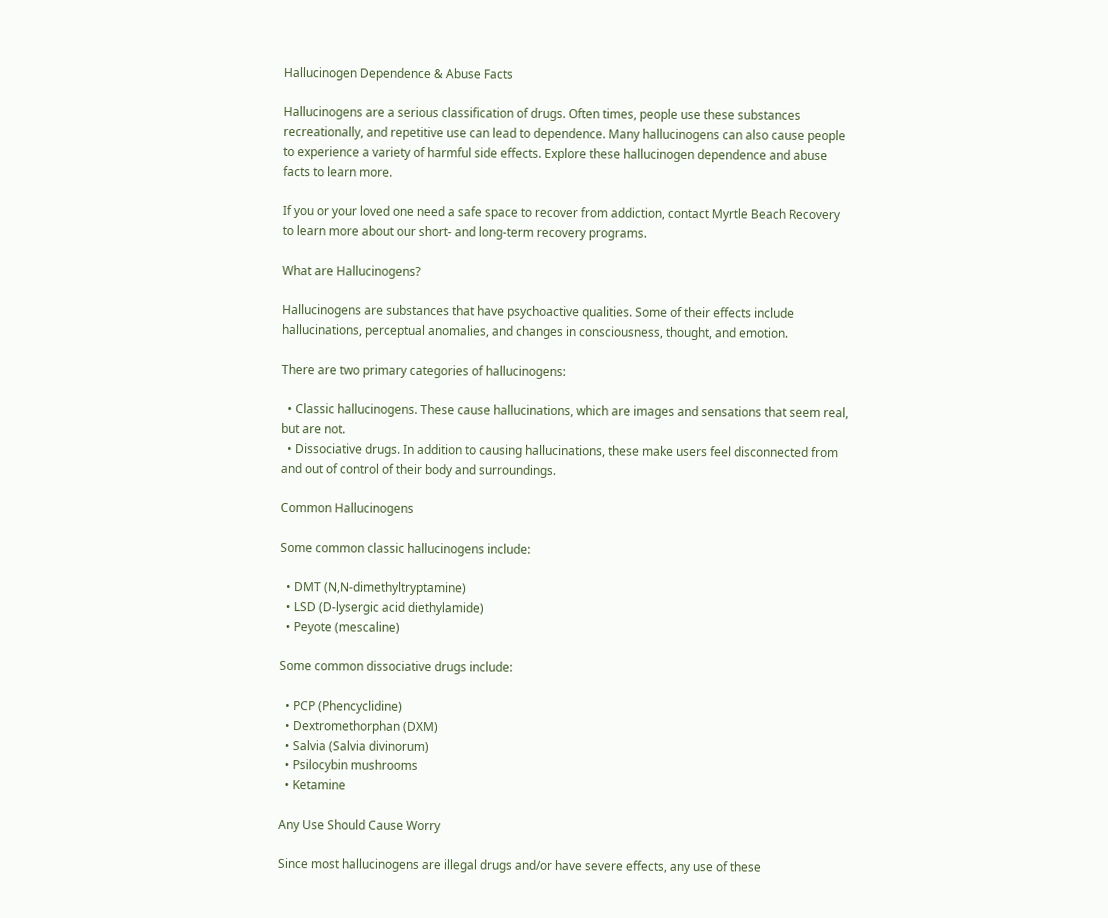Hallucinogen Dependence & Abuse Facts

Hallucinogens are a serious classification of drugs. Often times, people use these substances recreationally, and repetitive use can lead to dependence. Many hallucinogens can also cause people to experience a variety of harmful side effects. Explore these hallucinogen dependence and abuse facts to learn more.

If you or your loved one need a safe space to recover from addiction, contact Myrtle Beach Recovery to learn more about our short- and long-term recovery programs.

What are Hallucinogens?

Hallucinogens are substances that have psychoactive qualities. Some of their effects include hallucinations, perceptual anomalies, and changes in consciousness, thought, and emotion.

There are two primary categories of hallucinogens:

  • Classic hallucinogens. These cause hallucinations, which are images and sensations that seem real, but are not.
  • Dissociative drugs. In addition to causing hallucinations, these make users feel disconnected from and out of control of their body and surroundings.

Common Hallucinogens

Some common classic hallucinogens include:

  • DMT (N,N-dimethyltryptamine)
  • LSD (D-lysergic acid diethylamide)
  • Peyote (mescaline)

Some common dissociative drugs include:

  • PCP (Phencyclidine)
  • Dextromethorphan (DXM)
  • Salvia (Salvia divinorum)
  • Psilocybin mushrooms
  • Ketamine

Any Use Should Cause Worry

Since most hallucinogens are illegal drugs and/or have severe effects, any use of these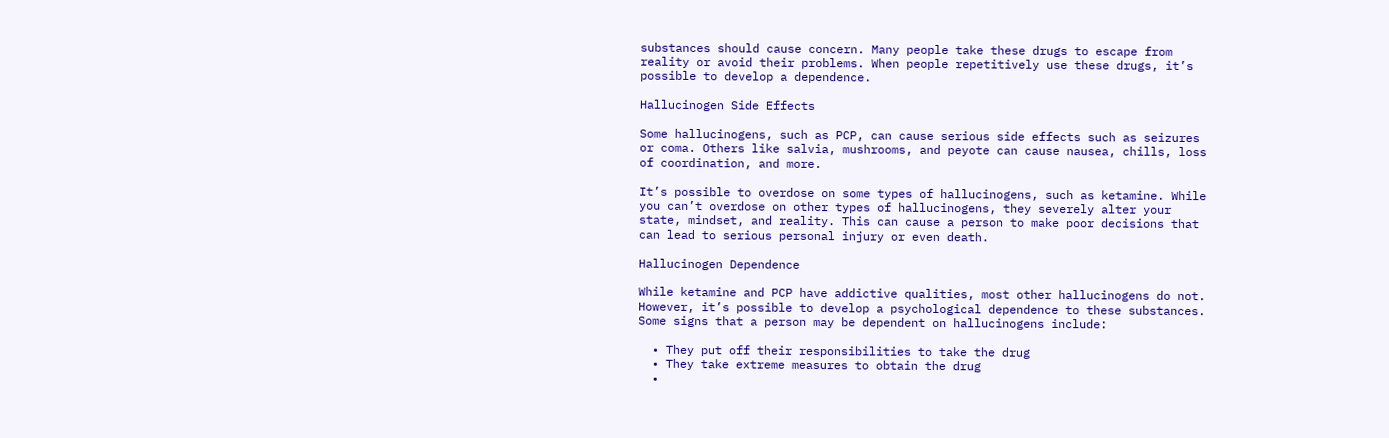substances should cause concern. Many people take these drugs to escape from reality or avoid their problems. When people repetitively use these drugs, it’s possible to develop a dependence.

Hallucinogen Side Effects

Some hallucinogens, such as PCP, can cause serious side effects such as seizures or coma. Others like salvia, mushrooms, and peyote can cause nausea, chills, loss of coordination, and more.

It’s possible to overdose on some types of hallucinogens, such as ketamine. While you can’t overdose on other types of hallucinogens, they severely alter your state, mindset, and reality. This can cause a person to make poor decisions that can lead to serious personal injury or even death.

Hallucinogen Dependence

While ketamine and PCP have addictive qualities, most other hallucinogens do not. However, it’s possible to develop a psychological dependence to these substances. Some signs that a person may be dependent on hallucinogens include:

  • They put off their responsibilities to take the drug
  • They take extreme measures to obtain the drug
  •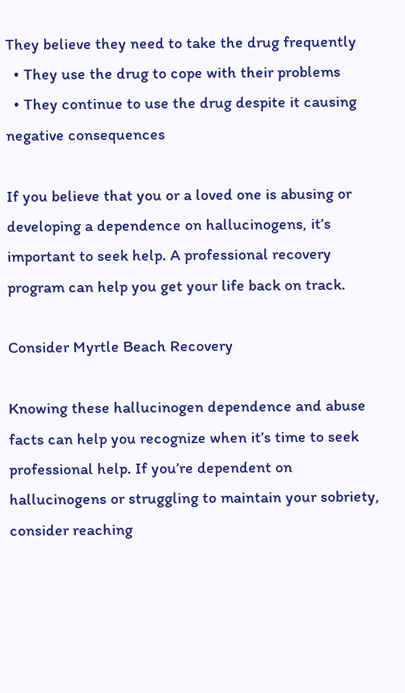They believe they need to take the drug frequently
  • They use the drug to cope with their problems
  • They continue to use the drug despite it causing negative consequences

If you believe that you or a loved one is abusing or developing a dependence on hallucinogens, it’s important to seek help. A professional recovery program can help you get your life back on track.

Consider Myrtle Beach Recovery

Knowing these hallucinogen dependence and abuse facts can help you recognize when it’s time to seek professional help. If you’re dependent on hallucinogens or struggling to maintain your sobriety, consider reaching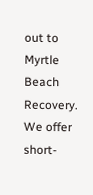out to Myrtle Beach Recovery. We offer short-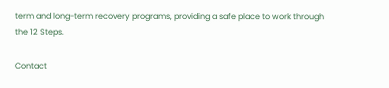term and long-term recovery programs, providing a safe place to work through the 12 Steps.

Contact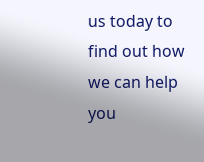us today to find out how we can help you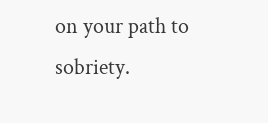on your path to sobriety.